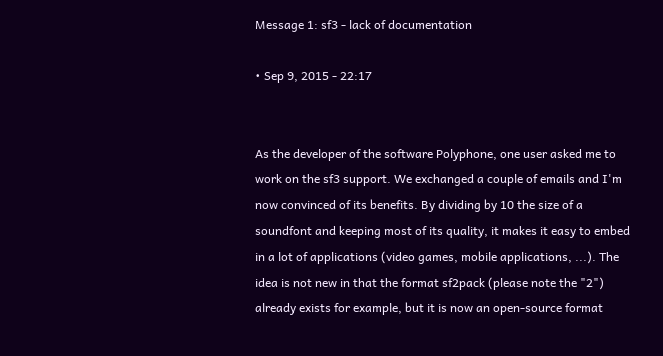Message 1: sf3 - lack of documentation

• Sep 9, 2015 - 22:17


As the developer of the software Polyphone, one user asked me to work on the sf3 support. We exchanged a couple of emails and I'm now convinced of its benefits. By dividing by 10 the size of a soundfont and keeping most of its quality, it makes it easy to embed in a lot of applications (video games, mobile applications, ...). The idea is not new in that the format sf2pack (please note the "2") already exists for example, but it is now an open-source format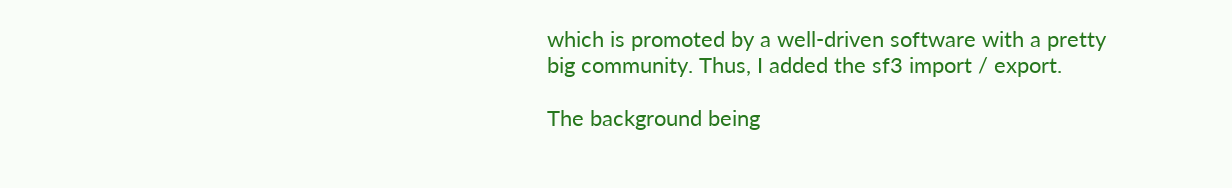which is promoted by a well-driven software with a pretty big community. Thus, I added the sf3 import / export.

The background being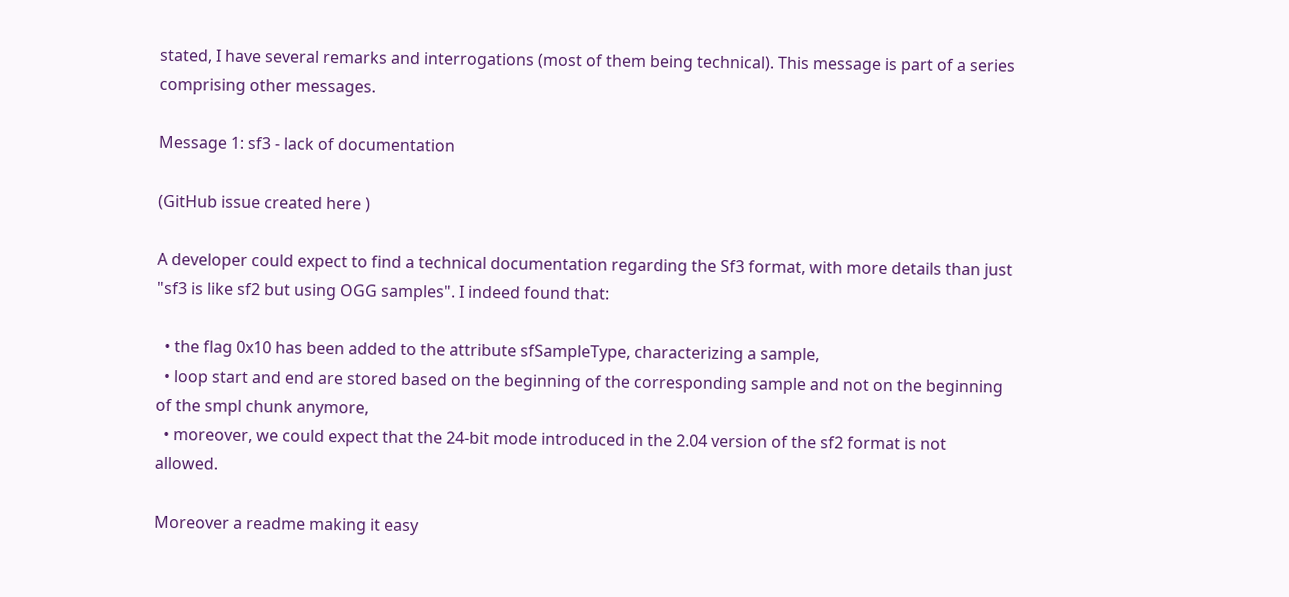stated, I have several remarks and interrogations (most of them being technical). This message is part of a series comprising other messages.

Message 1: sf3 - lack of documentation

(GitHub issue created here )

A developer could expect to find a technical documentation regarding the Sf3 format, with more details than just "sf3 is like sf2 but using OGG samples". I indeed found that:

  • the flag 0x10 has been added to the attribute sfSampleType, characterizing a sample,
  • loop start and end are stored based on the beginning of the corresponding sample and not on the beginning of the smpl chunk anymore,
  • moreover, we could expect that the 24-bit mode introduced in the 2.04 version of the sf2 format is not allowed.

Moreover a readme making it easy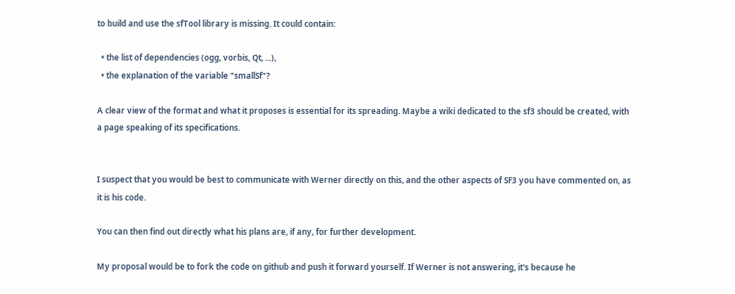to build and use the sfTool library is missing. It could contain:

  • the list of dependencies (ogg, vorbis, Qt, ...),
  • the explanation of the variable "smallSf"?

A clear view of the format and what it proposes is essential for its spreading. Maybe a wiki dedicated to the sf3 should be created, with a page speaking of its specifications.


I suspect that you would be best to communicate with Werner directly on this, and the other aspects of SF3 you have commented on, as it is his code.

You can then find out directly what his plans are, if any, for further development.

My proposal would be to fork the code on github and push it forward yourself. If Werner is not answering, it's because he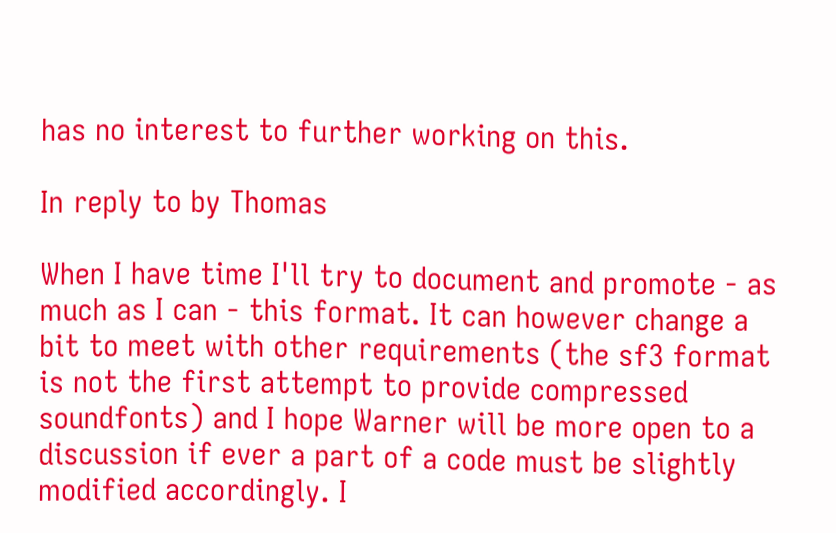has no interest to further working on this.

In reply to by Thomas

When I have time I'll try to document and promote - as much as I can - this format. It can however change a bit to meet with other requirements (the sf3 format is not the first attempt to provide compressed soundfonts) and I hope Warner will be more open to a discussion if ever a part of a code must be slightly modified accordingly. I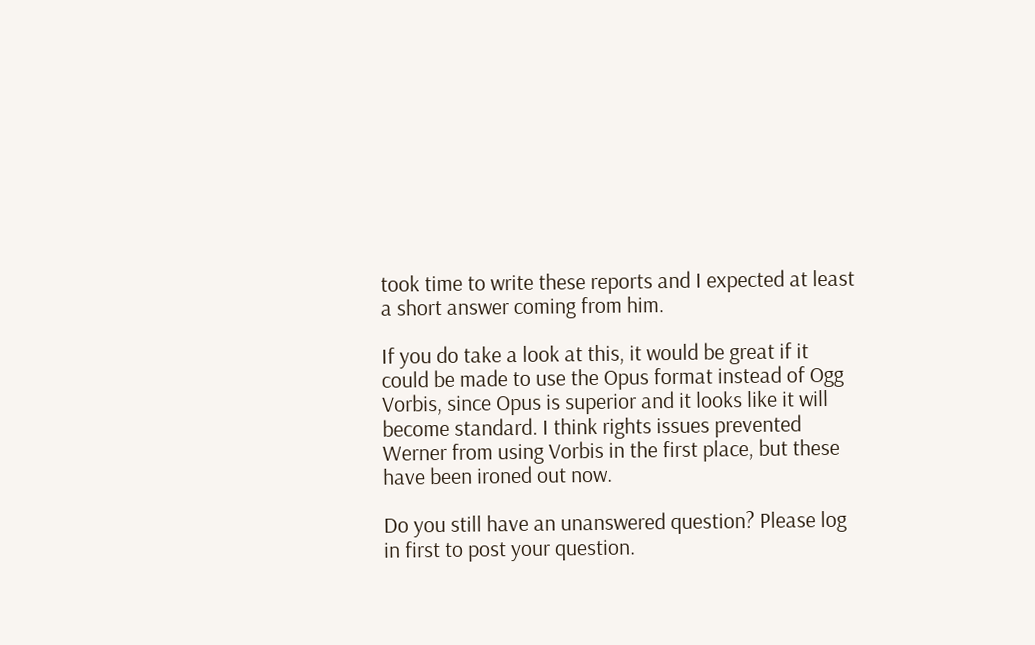took time to write these reports and I expected at least a short answer coming from him.

If you do take a look at this, it would be great if it could be made to use the Opus format instead of Ogg Vorbis, since Opus is superior and it looks like it will become standard. I think rights issues prevented Werner from using Vorbis in the first place, but these have been ironed out now.

Do you still have an unanswered question? Please log in first to post your question.